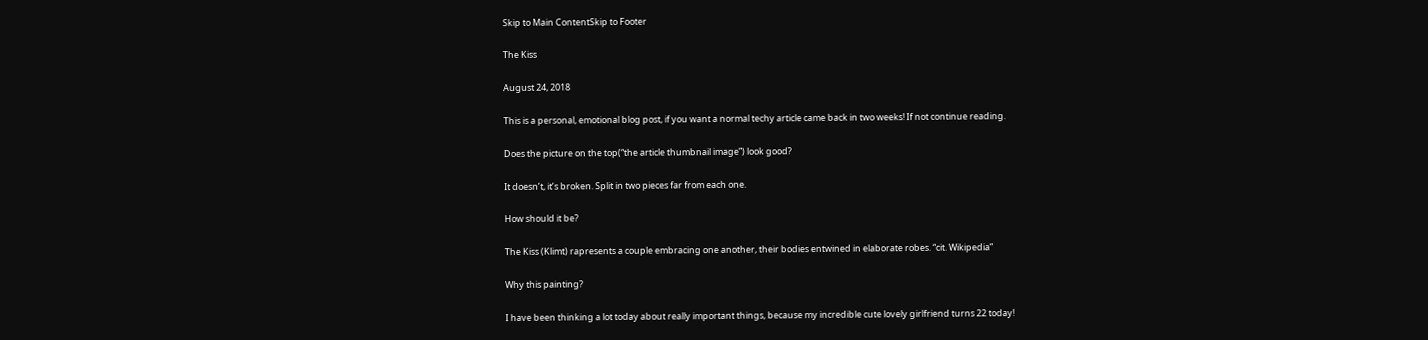Skip to Main ContentSkip to Footer

The Kiss

August 24, 2018

This is a personal, emotional blog post, if you want a normal techy article came back in two weeks! If not continue reading.

Does the picture on the top(“the article thumbnail image”) look good?

It doesn’t, it’s broken. Split in two pieces far from each one.

How should it be?

The Kiss (Klimt) rapresents a couple embracing one another, their bodies entwined in elaborate robes. “cit. Wikipedia”

Why this painting?

I have been thinking a lot today about really important things, because my incredible cute lovely girlfriend turns 22 today!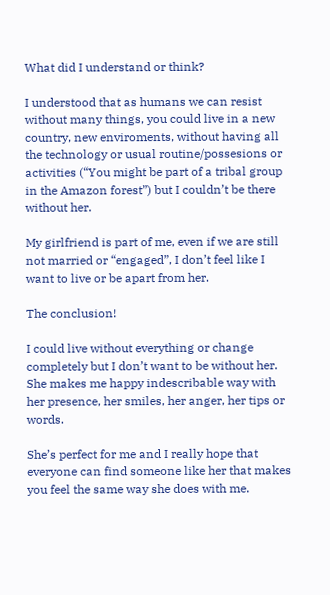What did I understand or think?

I understood that as humans we can resist without many things, you could live in a new country, new enviroments, without having all the technology or usual routine/possesions or activities (“You might be part of a tribal group in the Amazon forest”) but I couldn’t be there without her.

My girlfriend is part of me, even if we are still not married or “engaged”, I don’t feel like I want to live or be apart from her.

The conclusion!

I could live without everything or change completely but I don’t want to be without her. She makes me happy indescribable way with her presence, her smiles, her anger, her tips or words.

She’s perfect for me and I really hope that everyone can find someone like her that makes you feel the same way she does with me.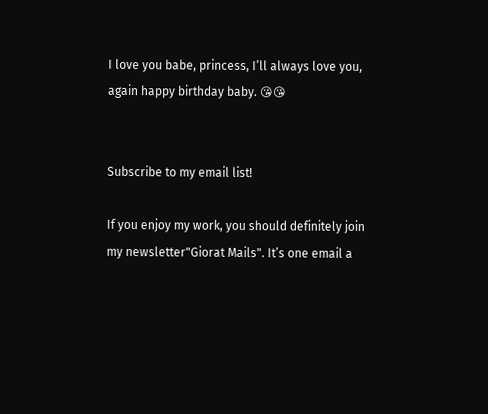I love you babe, princess, I’ll always love you, again happy birthday baby. 😘😘


Subscribe to my email list!

If you enjoy my work, you should definitely join my newsletter"Giorat Mails". It’s one email a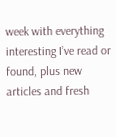week with everything interesting I’ve read or found, plus new articles and fresh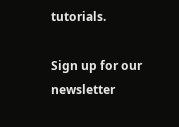tutorials.

Sign up for our newsletter